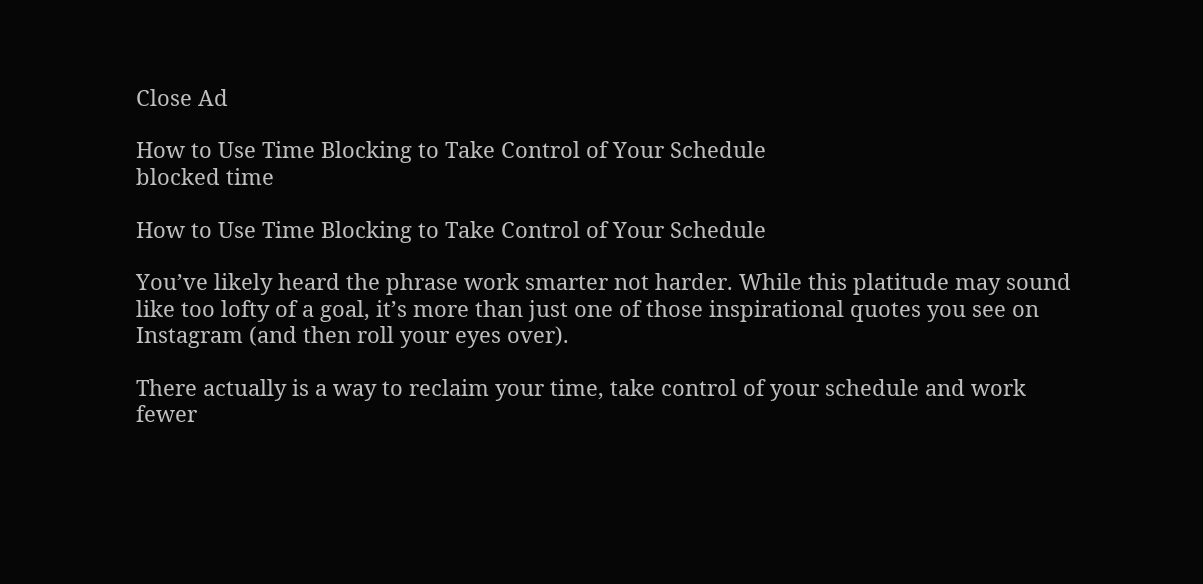Close Ad

How to Use Time Blocking to Take Control of Your Schedule
blocked time

How to Use Time Blocking to Take Control of Your Schedule

You’ve likely heard the phrase work smarter not harder. While this platitude may sound like too lofty of a goal, it’s more than just one of those inspirational quotes you see on Instagram (and then roll your eyes over).

There actually is a way to reclaim your time, take control of your schedule and work fewer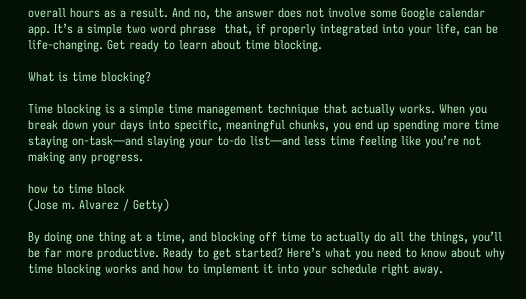overall hours as a result. And no, the answer does not involve some Google calendar app. It’s a simple two word phrase  that, if properly integrated into your life, can be life-changing. Get ready to learn about time blocking.

What is time blocking?

Time blocking is a simple time management technique that actually works. When you break down your days into specific, meaningful chunks, you end up spending more time staying on-task—and slaying your to-do list—and less time feeling like you’re not making any progress.

how to time block
(Jose m. Alvarez / Getty)

By doing one thing at a time, and blocking off time to actually do all the things, you’ll be far more productive. Ready to get started? Here’s what you need to know about why time blocking works and how to implement it into your schedule right away.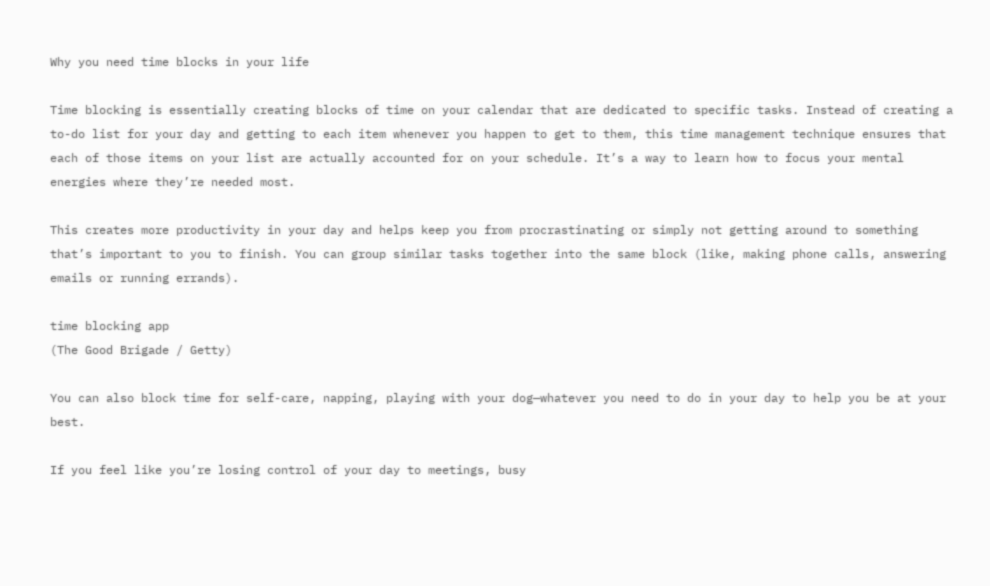Why you need time blocks in your life

Time blocking is essentially creating blocks of time on your calendar that are dedicated to specific tasks. Instead of creating a to-do list for your day and getting to each item whenever you happen to get to them, this time management technique ensures that each of those items on your list are actually accounted for on your schedule. It’s a way to learn how to focus your mental energies where they’re needed most.

This creates more productivity in your day and helps keep you from procrastinating or simply not getting around to something that’s important to you to finish. You can group similar tasks together into the same block (like, making phone calls, answering emails or running errands).

time blocking app
(The Good Brigade / Getty)

You can also block time for self-care, napping, playing with your dog—whatever you need to do in your day to help you be at your best.

If you feel like you’re losing control of your day to meetings, busy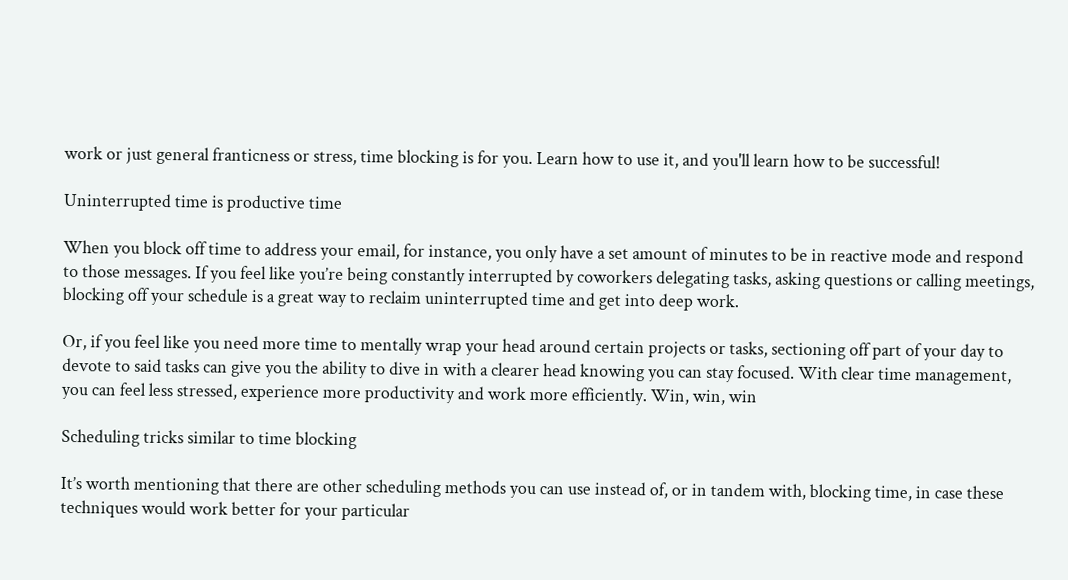work or just general franticness or stress, time blocking is for you. Learn how to use it, and you'll learn how to be successful!

Uninterrupted time is productive time

When you block off time to address your email, for instance, you only have a set amount of minutes to be in reactive mode and respond to those messages. If you feel like you’re being constantly interrupted by coworkers delegating tasks, asking questions or calling meetings, blocking off your schedule is a great way to reclaim uninterrupted time and get into deep work.

Or, if you feel like you need more time to mentally wrap your head around certain projects or tasks, sectioning off part of your day to devote to said tasks can give you the ability to dive in with a clearer head knowing you can stay focused. With clear time management, you can feel less stressed, experience more productivity and work more efficiently. Win, win, win

Scheduling tricks similar to time blocking

It’s worth mentioning that there are other scheduling methods you can use instead of, or in tandem with, blocking time, in case these techniques would work better for your particular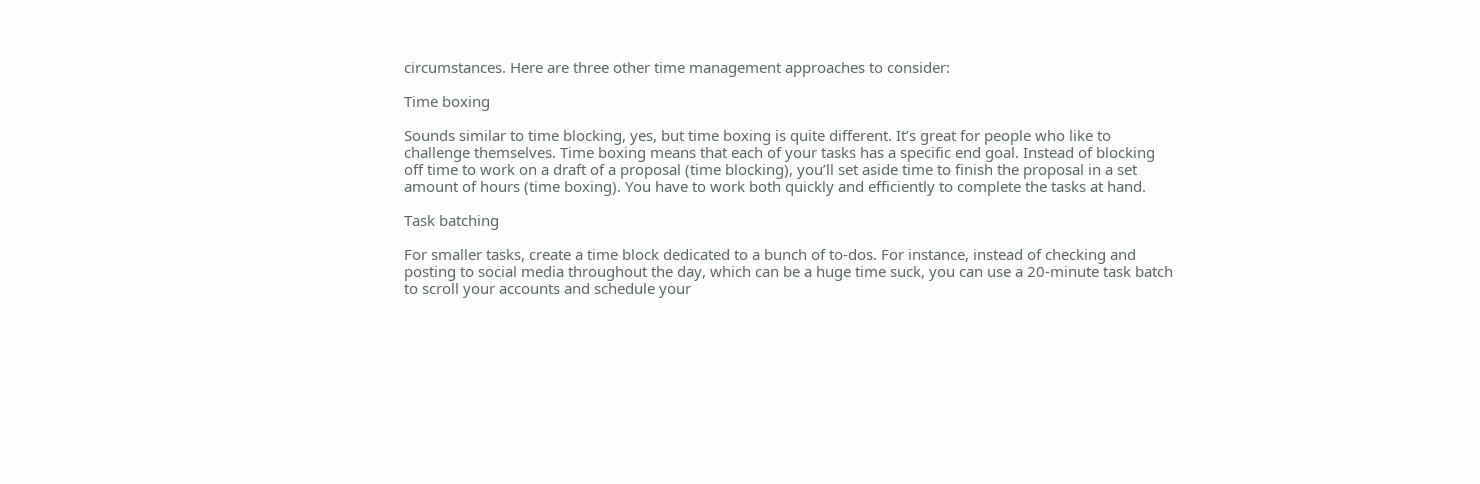circumstances. Here are three other time management approaches to consider:

Time boxing

Sounds similar to time blocking, yes, but time boxing is quite different. It’s great for people who like to challenge themselves. Time boxing means that each of your tasks has a specific end goal. Instead of blocking off time to work on a draft of a proposal (time blocking), you’ll set aside time to finish the proposal in a set amount of hours (time boxing). You have to work both quickly and efficiently to complete the tasks at hand.

Task batching

For smaller tasks, create a time block dedicated to a bunch of to-dos. For instance, instead of checking and posting to social media throughout the day, which can be a huge time suck, you can use a 20-minute task batch to scroll your accounts and schedule your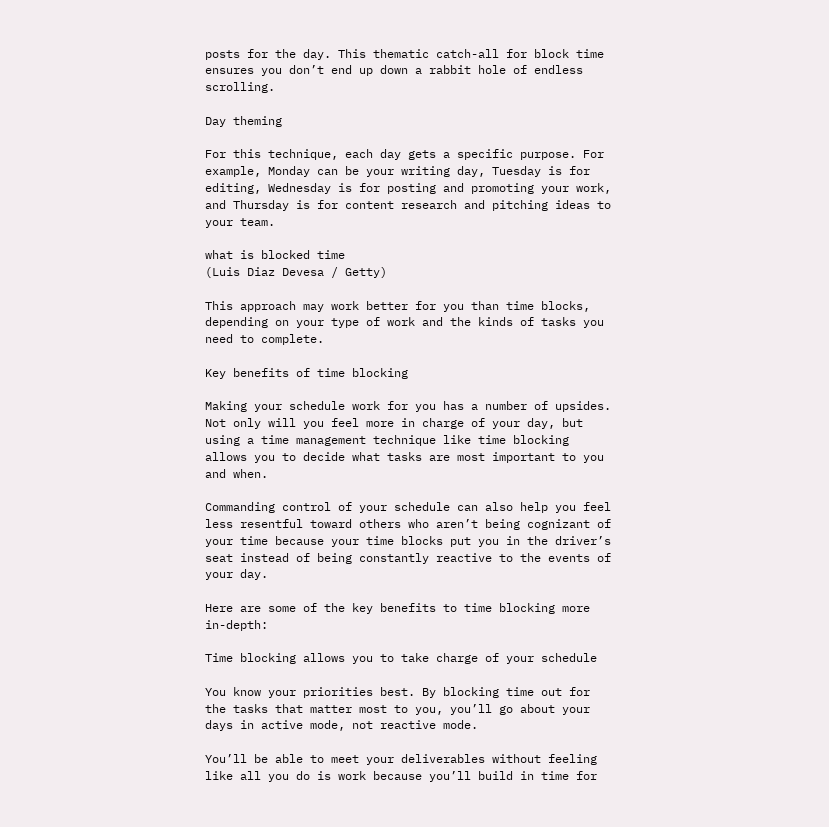posts for the day. This thematic catch-all for block time ensures you don’t end up down a rabbit hole of endless scrolling.

Day theming

For this technique, each day gets a specific purpose. For example, Monday can be your writing day, Tuesday is for editing, Wednesday is for posting and promoting your work, and Thursday is for content research and pitching ideas to your team.

what is blocked time
(Luis Diaz Devesa / Getty)

This approach may work better for you than time blocks, depending on your type of work and the kinds of tasks you need to complete.

Key benefits of time blocking

Making your schedule work for you has a number of upsides. Not only will you feel more in charge of your day, but using a time management technique like time blocking allows you to decide what tasks are most important to you and when.

Commanding control of your schedule can also help you feel less resentful toward others who aren’t being cognizant of your time because your time blocks put you in the driver’s seat instead of being constantly reactive to the events of your day.

Here are some of the key benefits to time blocking more in-depth:

Time blocking allows you to take charge of your schedule

You know your priorities best. By blocking time out for the tasks that matter most to you, you’ll go about your days in active mode, not reactive mode.

You’ll be able to meet your deliverables without feeling like all you do is work because you’ll build in time for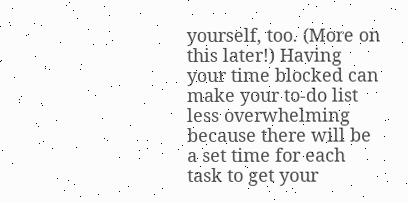yourself, too. (More on this later!) Having your time blocked can make your to-do list less overwhelming because there will be a set time for each task to get your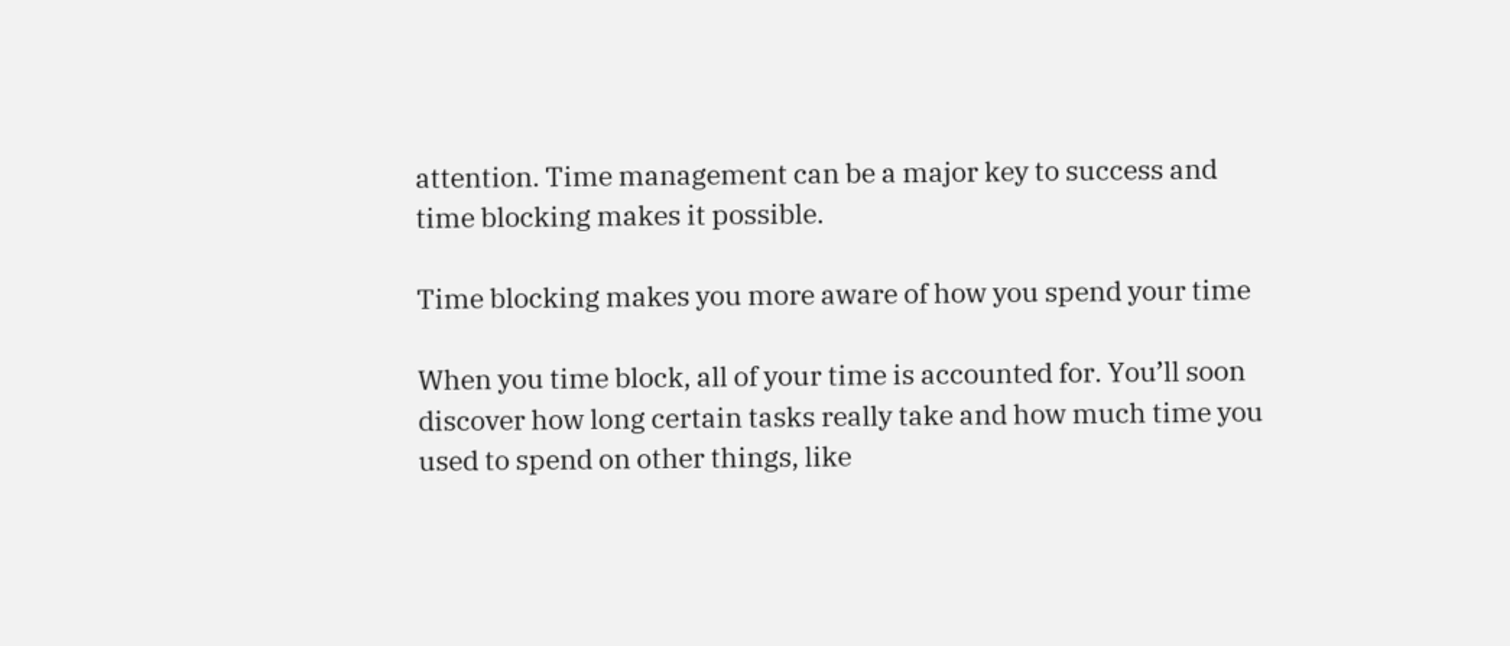attention. Time management can be a major key to success and time blocking makes it possible.

Time blocking makes you more aware of how you spend your time

When you time block, all of your time is accounted for. You’ll soon discover how long certain tasks really take and how much time you used to spend on other things, like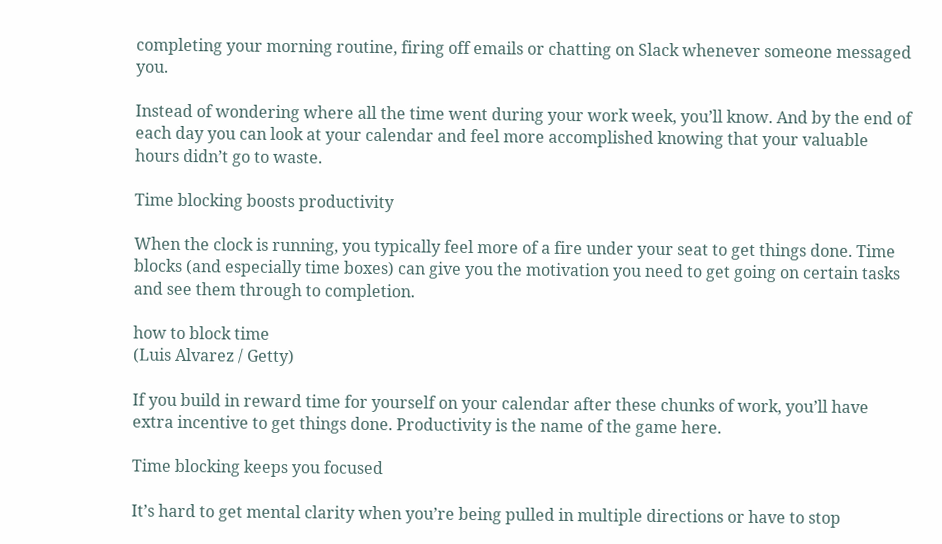completing your morning routine, firing off emails or chatting on Slack whenever someone messaged you.

Instead of wondering where all the time went during your work week, you’ll know. And by the end of each day you can look at your calendar and feel more accomplished knowing that your valuable hours didn’t go to waste.

Time blocking boosts productivity

When the clock is running, you typically feel more of a fire under your seat to get things done. Time blocks (and especially time boxes) can give you the motivation you need to get going on certain tasks and see them through to completion.

how to block time
(Luis Alvarez / Getty)

If you build in reward time for yourself on your calendar after these chunks of work, you’ll have extra incentive to get things done. Productivity is the name of the game here.

Time blocking keeps you focused

It’s hard to get mental clarity when you’re being pulled in multiple directions or have to stop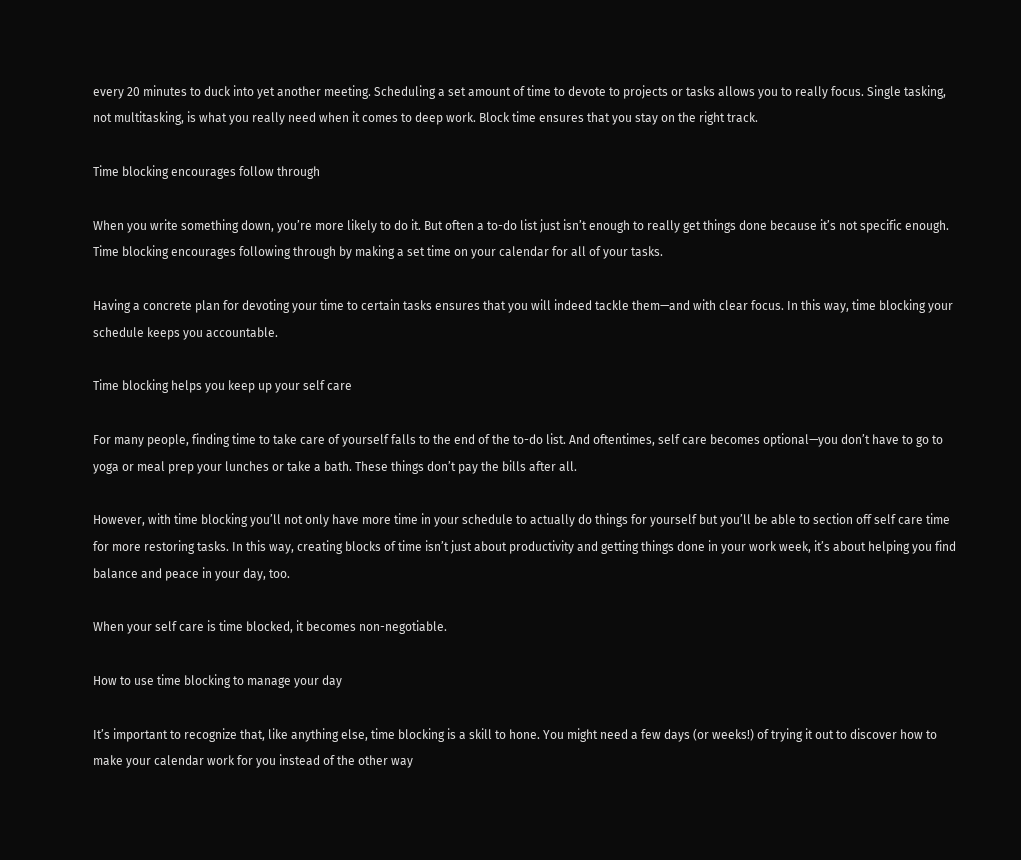every 20 minutes to duck into yet another meeting. Scheduling a set amount of time to devote to projects or tasks allows you to really focus. Single tasking, not multitasking, is what you really need when it comes to deep work. Block time ensures that you stay on the right track.

Time blocking encourages follow through

When you write something down, you’re more likely to do it. But often a to-do list just isn’t enough to really get things done because it’s not specific enough. Time blocking encourages following through by making a set time on your calendar for all of your tasks.

Having a concrete plan for devoting your time to certain tasks ensures that you will indeed tackle them—and with clear focus. In this way, time blocking your schedule keeps you accountable.

Time blocking helps you keep up your self care

For many people, finding time to take care of yourself falls to the end of the to-do list. And oftentimes, self care becomes optional—you don’t have to go to yoga or meal prep your lunches or take a bath. These things don’t pay the bills after all.

However, with time blocking you’ll not only have more time in your schedule to actually do things for yourself but you’ll be able to section off self care time for more restoring tasks. In this way, creating blocks of time isn’t just about productivity and getting things done in your work week, it’s about helping you find balance and peace in your day, too.

When your self care is time blocked, it becomes non-negotiable.

How to use time blocking to manage your day

It’s important to recognize that, like anything else, time blocking is a skill to hone. You might need a few days (or weeks!) of trying it out to discover how to make your calendar work for you instead of the other way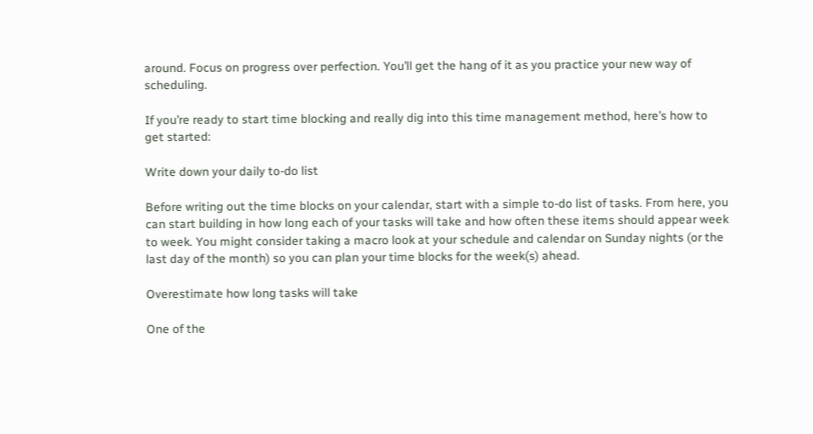around. Focus on progress over perfection. You’ll get the hang of it as you practice your new way of scheduling.

If you’re ready to start time blocking and really dig into this time management method, here’s how to get started:

Write down your daily to-do list

Before writing out the time blocks on your calendar, start with a simple to-do list of tasks. From here, you can start building in how long each of your tasks will take and how often these items should appear week to week. You might consider taking a macro look at your schedule and calendar on Sunday nights (or the last day of the month) so you can plan your time blocks for the week(s) ahead.

Overestimate how long tasks will take

One of the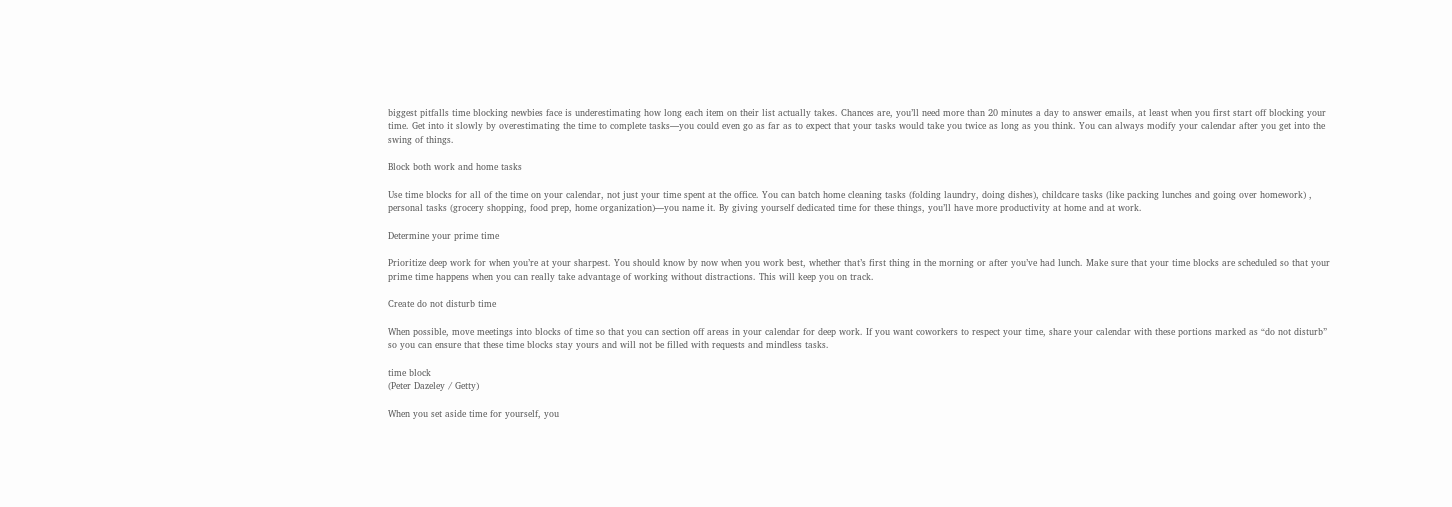biggest pitfalls time blocking newbies face is underestimating how long each item on their list actually takes. Chances are, you’ll need more than 20 minutes a day to answer emails, at least when you first start off blocking your time. Get into it slowly by overestimating the time to complete tasks—you could even go as far as to expect that your tasks would take you twice as long as you think. You can always modify your calendar after you get into the swing of things.

Block both work and home tasks

Use time blocks for all of the time on your calendar, not just your time spent at the office. You can batch home cleaning tasks (folding laundry, doing dishes), childcare tasks (like packing lunches and going over homework) , personal tasks (grocery shopping, food prep, home organization)—you name it. By giving yourself dedicated time for these things, you’ll have more productivity at home and at work.

Determine your prime time

Prioritize deep work for when you’re at your sharpest. You should know by now when you work best, whether that’s first thing in the morning or after you’ve had lunch. Make sure that your time blocks are scheduled so that your prime time happens when you can really take advantage of working without distractions. This will keep you on track.

Create do not disturb time

When possible, move meetings into blocks of time so that you can section off areas in your calendar for deep work. If you want coworkers to respect your time, share your calendar with these portions marked as “do not disturb” so you can ensure that these time blocks stay yours and will not be filled with requests and mindless tasks.

time block
(Peter Dazeley / Getty)

When you set aside time for yourself, you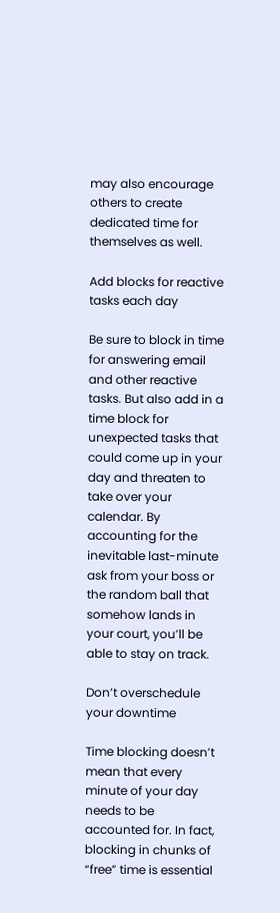may also encourage others to create dedicated time for themselves as well.

Add blocks for reactive tasks each day

Be sure to block in time for answering email and other reactive tasks. But also add in a time block for unexpected tasks that could come up in your day and threaten to take over your calendar. By accounting for the inevitable last-minute ask from your boss or the random ball that somehow lands in your court, you’ll be able to stay on track.

Don’t overschedule your downtime

Time blocking doesn’t mean that every minute of your day needs to be accounted for. In fact, blocking in chunks of “free” time is essential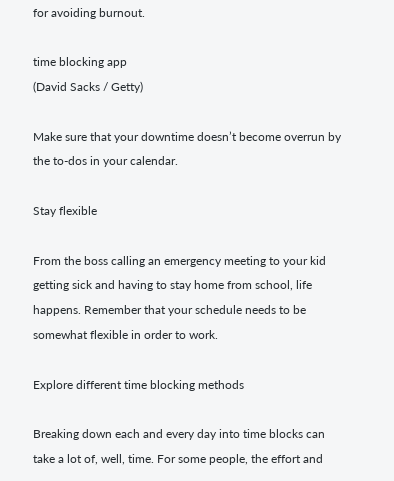for avoiding burnout.

time blocking app
(David Sacks / Getty)

Make sure that your downtime doesn’t become overrun by the to-dos in your calendar.

Stay flexible

From the boss calling an emergency meeting to your kid getting sick and having to stay home from school, life happens. Remember that your schedule needs to be somewhat flexible in order to work.

Explore different time blocking methods

Breaking down each and every day into time blocks can take a lot of, well, time. For some people, the effort and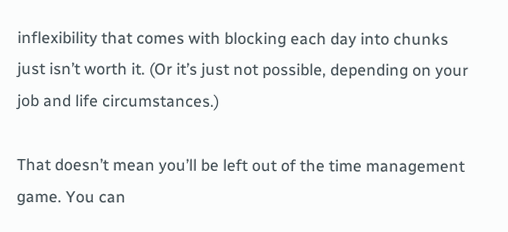inflexibility that comes with blocking each day into chunks just isn’t worth it. (Or it’s just not possible, depending on your job and life circumstances.)

That doesn’t mean you’ll be left out of the time management game. You can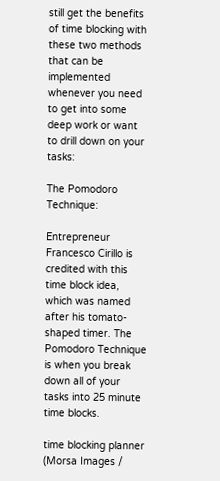still get the benefits of time blocking with these two methods that can be implemented whenever you need to get into some deep work or want to drill down on your tasks:

The Pomodoro Technique:

Entrepreneur Francesco Cirillo is credited with this time block idea, which was named after his tomato-shaped timer. The Pomodoro Technique is when you break down all of your tasks into 25 minute time blocks.

time blocking planner
(Morsa Images /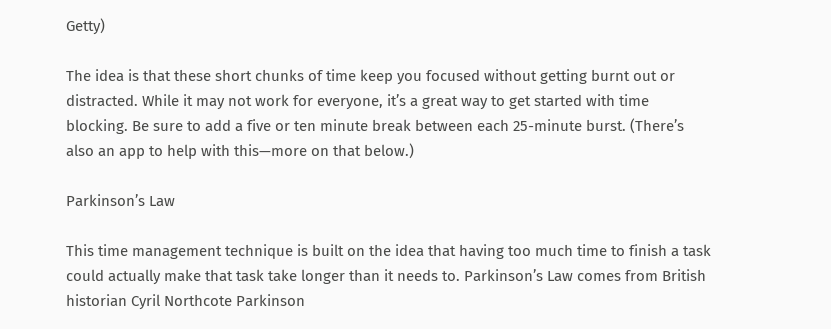Getty)

The idea is that these short chunks of time keep you focused without getting burnt out or distracted. While it may not work for everyone, it’s a great way to get started with time blocking. Be sure to add a five or ten minute break between each 25-minute burst. (There’s also an app to help with this—more on that below.)

Parkinson’s Law

This time management technique is built on the idea that having too much time to finish a task could actually make that task take longer than it needs to. Parkinson’s Law comes from British historian Cyril Northcote Parkinson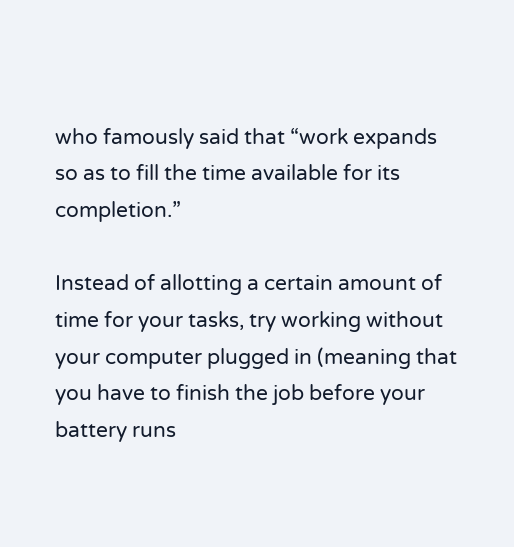who famously said that “work expands so as to fill the time available for its completion.”

Instead of allotting a certain amount of time for your tasks, try working without your computer plugged in (meaning that you have to finish the job before your battery runs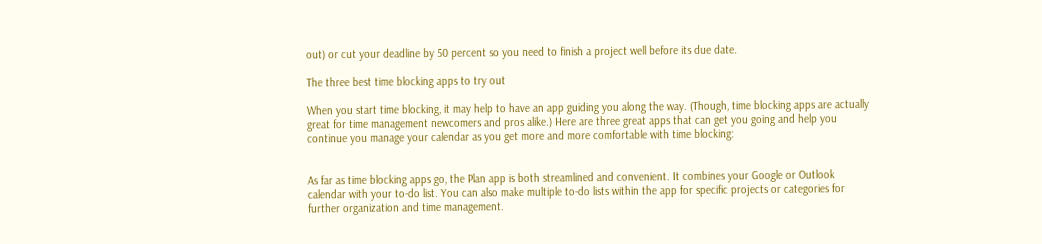out) or cut your deadline by 50 percent so you need to finish a project well before its due date.

The three best time blocking apps to try out

When you start time blocking, it may help to have an app guiding you along the way. (Though, time blocking apps are actually great for time management newcomers and pros alike.) Here are three great apps that can get you going and help you continue you manage your calendar as you get more and more comfortable with time blocking:


As far as time blocking apps go, the Plan app is both streamlined and convenient. It combines your Google or Outlook calendar with your to-do list. You can also make multiple to-do lists within the app for specific projects or categories for further organization and time management.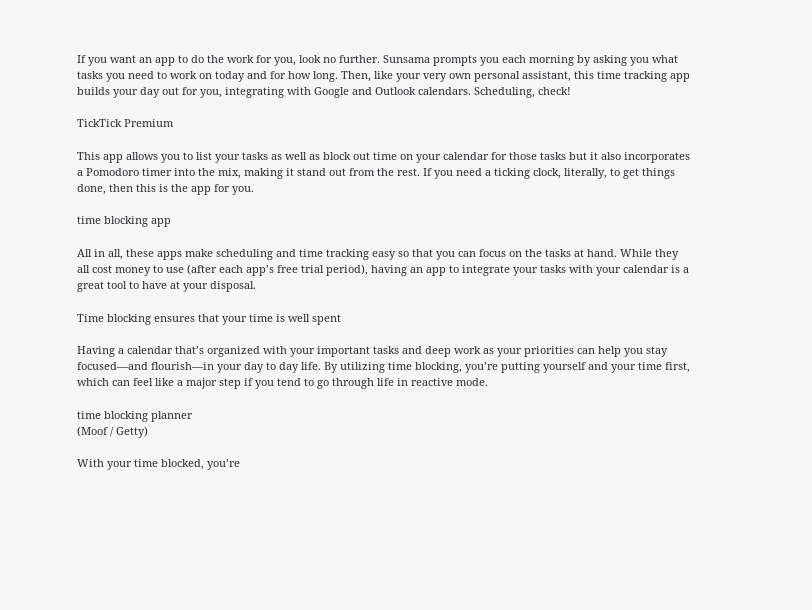If you want an app to do the work for you, look no further. Sunsama prompts you each morning by asking you what tasks you need to work on today and for how long. Then, like your very own personal assistant, this time tracking app builds your day out for you, integrating with Google and Outlook calendars. Scheduling, check!

TickTick Premium

This app allows you to list your tasks as well as block out time on your calendar for those tasks but it also incorporates a Pomodoro timer into the mix, making it stand out from the rest. If you need a ticking clock, literally, to get things done, then this is the app for you.

time blocking app

All in all, these apps make scheduling and time tracking easy so that you can focus on the tasks at hand. While they all cost money to use (after each app’s free trial period), having an app to integrate your tasks with your calendar is a great tool to have at your disposal.

Time blocking ensures that your time is well spent

Having a calendar that’s organized with your important tasks and deep work as your priorities can help you stay focused—and flourish—in your day to day life. By utilizing time blocking, you’re putting yourself and your time first, which can feel like a major step if you tend to go through life in reactive mode.

time blocking planner
(Moof / Getty)

With your time blocked, you’re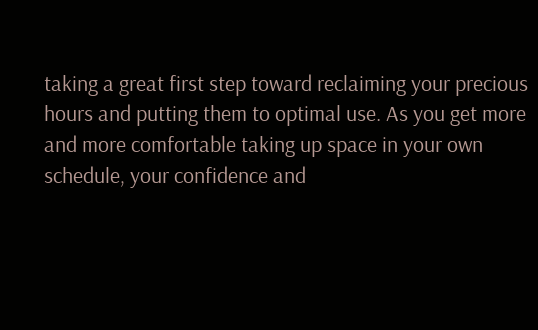taking a great first step toward reclaiming your precious hours and putting them to optimal use. As you get more and more comfortable taking up space in your own schedule, your confidence and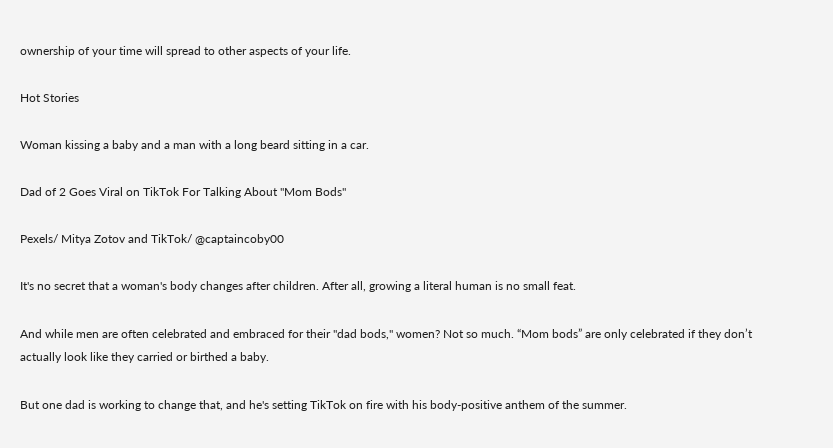ownership of your time will spread to other aspects of your life.

Hot Stories

Woman kissing a baby and a man with a long beard sitting in a car.

Dad of 2 Goes Viral on TikTok For Talking About "Mom Bods"

Pexels/ Mitya Zotov and TikTok/ @captaincoby00

It's no secret that a woman's body changes after children. After all, growing a literal human is no small feat.

And while men are often celebrated and embraced for their "dad bods," women? Not so much. “Mom bods” are only celebrated if they don’t actually look like they carried or birthed a baby.

But one dad is working to change that, and he's setting TikTok on fire with his body-positive anthem of the summer.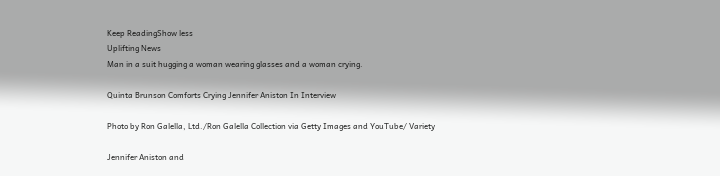Keep ReadingShow less
Uplifting News
Man in a suit hugging a woman wearing glasses and a woman crying.

Quinta Brunson Comforts Crying Jennifer Aniston In Interview

Photo by Ron Galella, Ltd./Ron Galella Collection via Getty Images and YouTube/ Variety

Jennifer Aniston and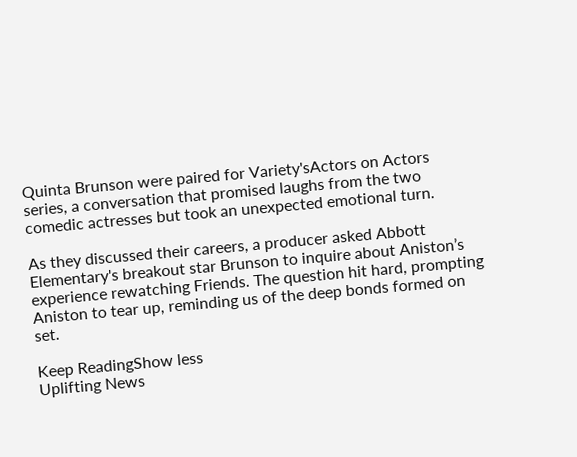Quinta Brunson were paired for Variety'sActors on Actors series, a conversation that promised laughs from the two comedic actresses but took an unexpected emotional turn.

As they discussed their careers, a producer asked Abbott Elementary's breakout star Brunson to inquire about Aniston’s experience rewatching Friends. The question hit hard, prompting Aniston to tear up, reminding us of the deep bonds formed on set.

Keep ReadingShow less
Uplifting News